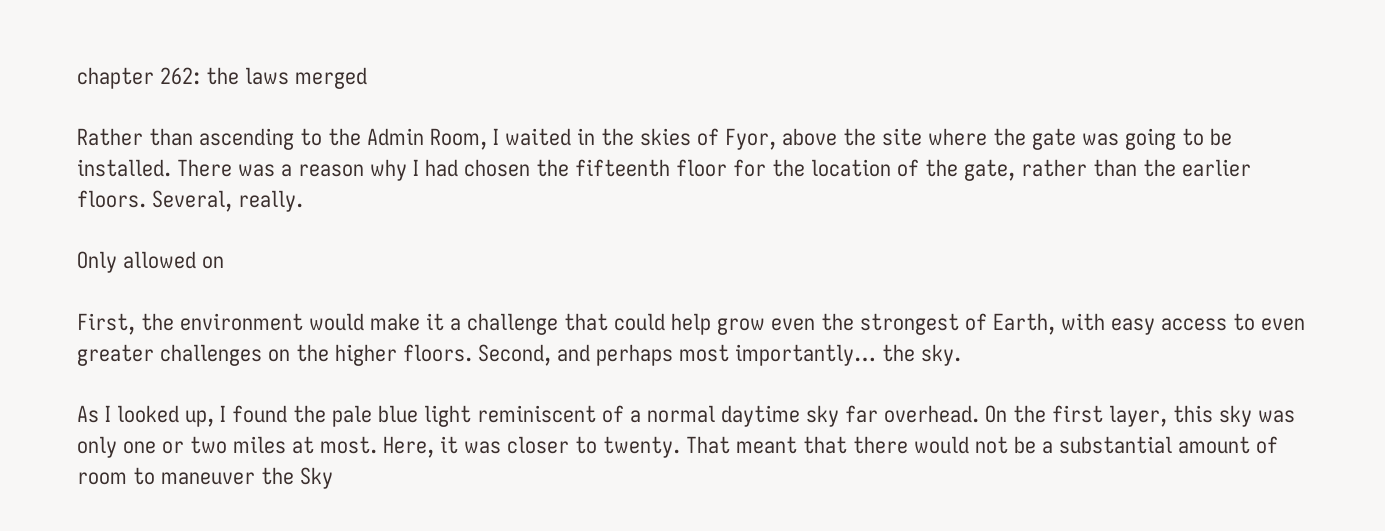chapter 262: the laws merged

Rather than ascending to the Admin Room, I waited in the skies of Fyor, above the site where the gate was going to be installed. There was a reason why I had chosen the fifteenth floor for the location of the gate, rather than the earlier floors. Several, really.

Only allowed on

First, the environment would make it a challenge that could help grow even the strongest of Earth, with easy access to even greater challenges on the higher floors. Second, and perhaps most importantly… the sky.

As I looked up, I found the pale blue light reminiscent of a normal daytime sky far overhead. On the first layer, this sky was only one or two miles at most. Here, it was closer to twenty. That meant that there would not be a substantial amount of room to maneuver the Sky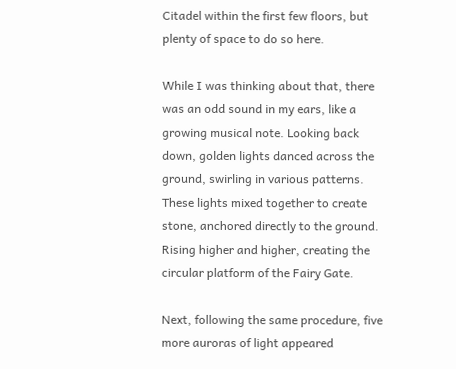Citadel within the first few floors, but plenty of space to do so here.

While I was thinking about that, there was an odd sound in my ears, like a growing musical note. Looking back down, golden lights danced across the ground, swirling in various patterns. These lights mixed together to create stone, anchored directly to the ground. Rising higher and higher, creating the circular platform of the Fairy Gate.

Next, following the same procedure, five more auroras of light appeared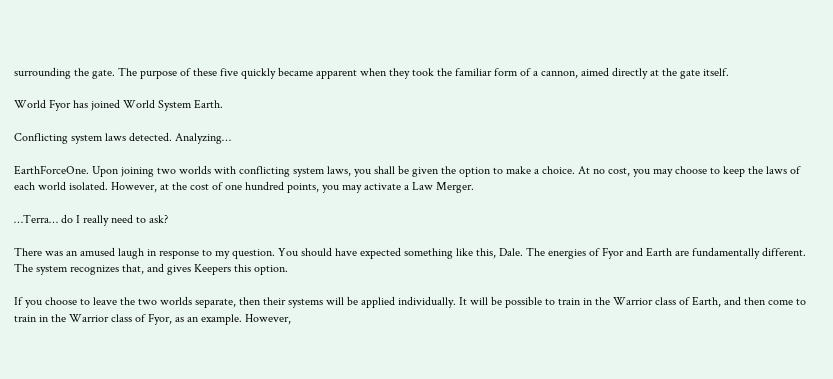surrounding the gate. The purpose of these five quickly became apparent when they took the familiar form of a cannon, aimed directly at the gate itself.

World Fyor has joined World System Earth.

Conflicting system laws detected. Analyzing…

EarthForceOne. Upon joining two worlds with conflicting system laws, you shall be given the option to make a choice. At no cost, you may choose to keep the laws of each world isolated. However, at the cost of one hundred points, you may activate a Law Merger.

…Terra… do I really need to ask?

There was an amused laugh in response to my question. You should have expected something like this, Dale. The energies of Fyor and Earth are fundamentally different. The system recognizes that, and gives Keepers this option.

If you choose to leave the two worlds separate, then their systems will be applied individually. It will be possible to train in the Warrior class of Earth, and then come to train in the Warrior class of Fyor, as an example. However,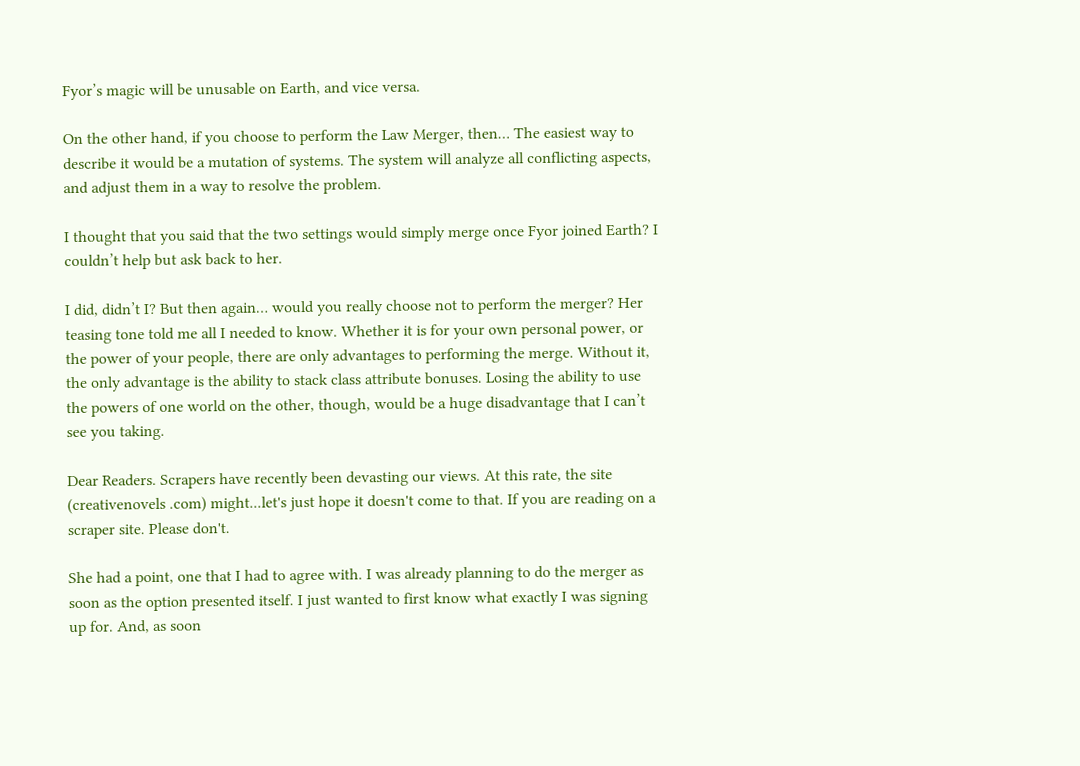Fyor’s magic will be unusable on Earth, and vice versa.

On the other hand, if you choose to perform the Law Merger, then… The easiest way to describe it would be a mutation of systems. The system will analyze all conflicting aspects, and adjust them in a way to resolve the problem.

I thought that you said that the two settings would simply merge once Fyor joined Earth? I couldn’t help but ask back to her.

I did, didn’t I? But then again… would you really choose not to perform the merger? Her teasing tone told me all I needed to know. Whether it is for your own personal power, or the power of your people, there are only advantages to performing the merge. Without it, the only advantage is the ability to stack class attribute bonuses. Losing the ability to use the powers of one world on the other, though, would be a huge disadvantage that I can’t see you taking.

Dear Readers. Scrapers have recently been devasting our views. At this rate, the site (creativenovels .com) might...let's just hope it doesn't come to that. If you are reading on a scraper site. Please don't.

She had a point, one that I had to agree with. I was already planning to do the merger as soon as the option presented itself. I just wanted to first know what exactly I was signing up for. And, as soon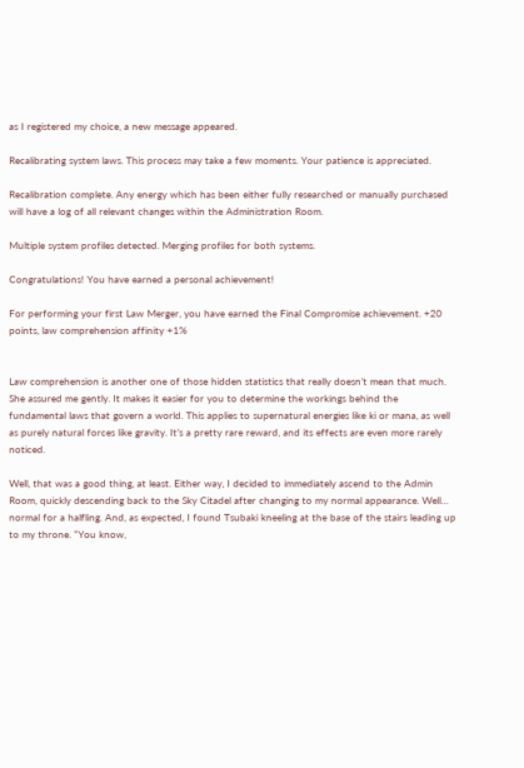as I registered my choice, a new message appeared.

Recalibrating system laws. This process may take a few moments. Your patience is appreciated.

Recalibration complete. Any energy which has been either fully researched or manually purchased will have a log of all relevant changes within the Administration Room.

Multiple system profiles detected. Merging profiles for both systems.

Congratulations! You have earned a personal achievement!

For performing your first Law Merger, you have earned the Final Compromise achievement. +20 points, law comprehension affinity +1%


Law comprehension is another one of those hidden statistics that really doesn’t mean that much. She assured me gently. It makes it easier for you to determine the workings behind the fundamental laws that govern a world. This applies to supernatural energies like ki or mana, as well as purely natural forces like gravity. It’s a pretty rare reward, and its effects are even more rarely noticed.

Well, that was a good thing, at least. Either way, I decided to immediately ascend to the Admin Room, quickly descending back to the Sky Citadel after changing to my normal appearance. Well… normal for a halfling. And, as expected, I found Tsubaki kneeling at the base of the stairs leading up to my throne. “You know,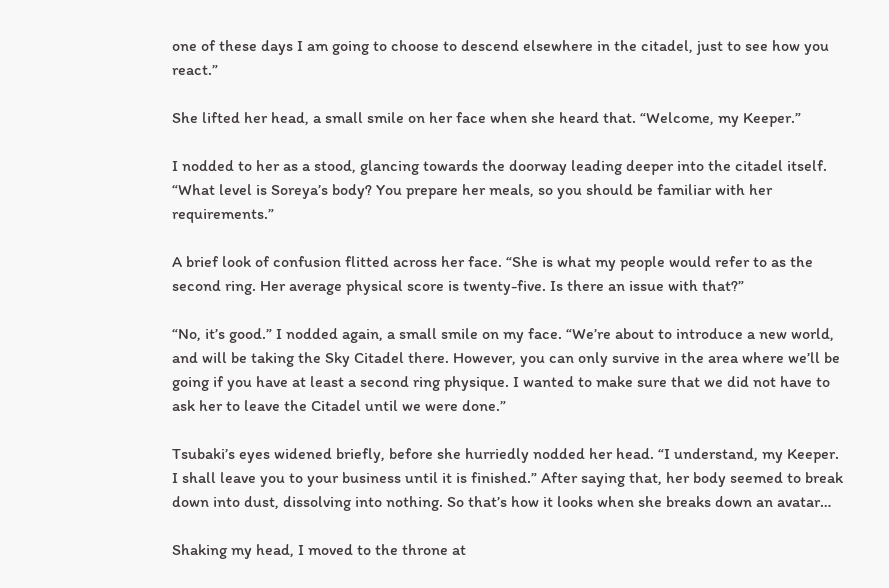one of these days I am going to choose to descend elsewhere in the citadel, just to see how you react.”

She lifted her head, a small smile on her face when she heard that. “Welcome, my Keeper.”

I nodded to her as a stood, glancing towards the doorway leading deeper into the citadel itself. “What level is Soreya’s body? You prepare her meals, so you should be familiar with her requirements.”

A brief look of confusion flitted across her face. “She is what my people would refer to as the second ring. Her average physical score is twenty-five. Is there an issue with that?”

“No, it’s good.” I nodded again, a small smile on my face. “We’re about to introduce a new world, and will be taking the Sky Citadel there. However, you can only survive in the area where we’ll be going if you have at least a second ring physique. I wanted to make sure that we did not have to ask her to leave the Citadel until we were done.”

Tsubaki’s eyes widened briefly, before she hurriedly nodded her head. “I understand, my Keeper. I shall leave you to your business until it is finished.” After saying that, her body seemed to break down into dust, dissolving into nothing. So that’s how it looks when she breaks down an avatar…

Shaking my head, I moved to the throne at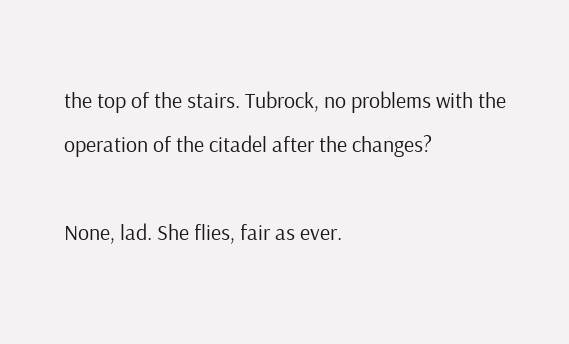the top of the stairs. Tubrock, no problems with the operation of the citadel after the changes?

None, lad. She flies, fair as ever.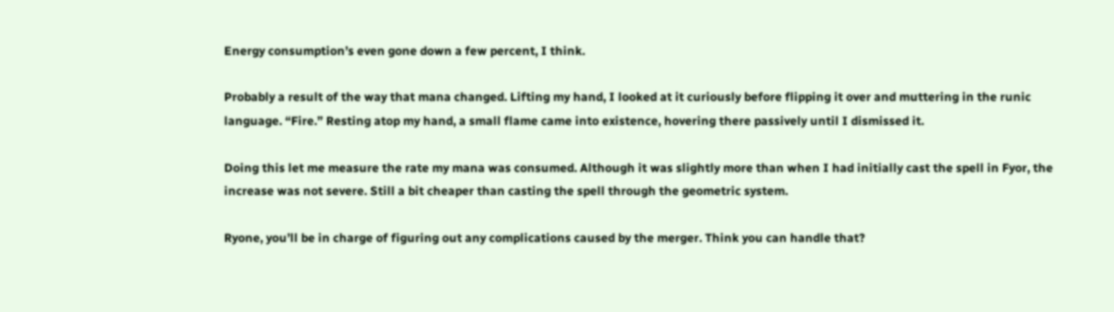Energy consumption’s even gone down a few percent, I think.

Probably a result of the way that mana changed. Lifting my hand, I looked at it curiously before flipping it over and muttering in the runic language. “Fire.” Resting atop my hand, a small flame came into existence, hovering there passively until I dismissed it.

Doing this let me measure the rate my mana was consumed. Although it was slightly more than when I had initially cast the spell in Fyor, the increase was not severe. Still a bit cheaper than casting the spell through the geometric system.

Ryone, you’ll be in charge of figuring out any complications caused by the merger. Think you can handle that?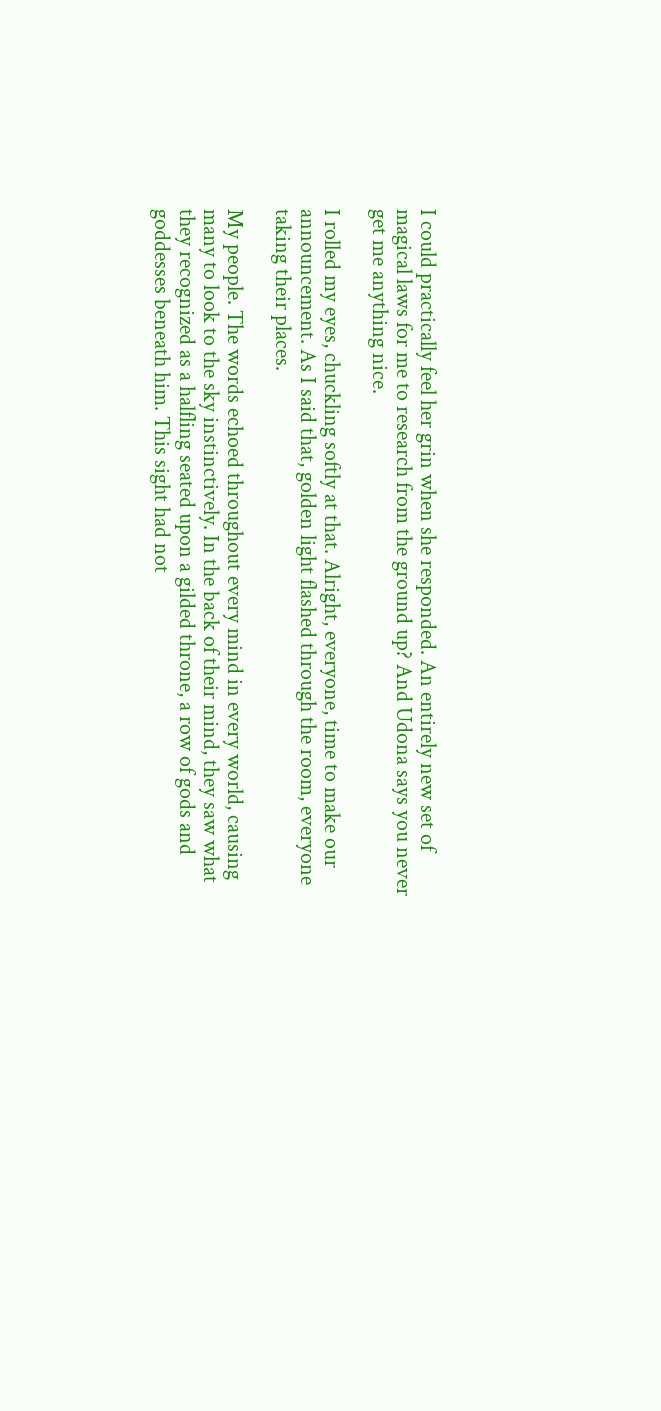I could practically feel her grin when she responded. An entirely new set of magical laws for me to research from the ground up? And Udona says you never get me anything nice.

I rolled my eyes, chuckling softly at that. Alright, everyone, time to make our announcement. As I said that, golden light flashed through the room, everyone taking their places.

My people. The words echoed throughout every mind in every world, causing many to look to the sky instinctively. In the back of their mind, they saw what they recognized as a halfling seated upon a gilded throne, a row of gods and goddesses beneath him. This sight had not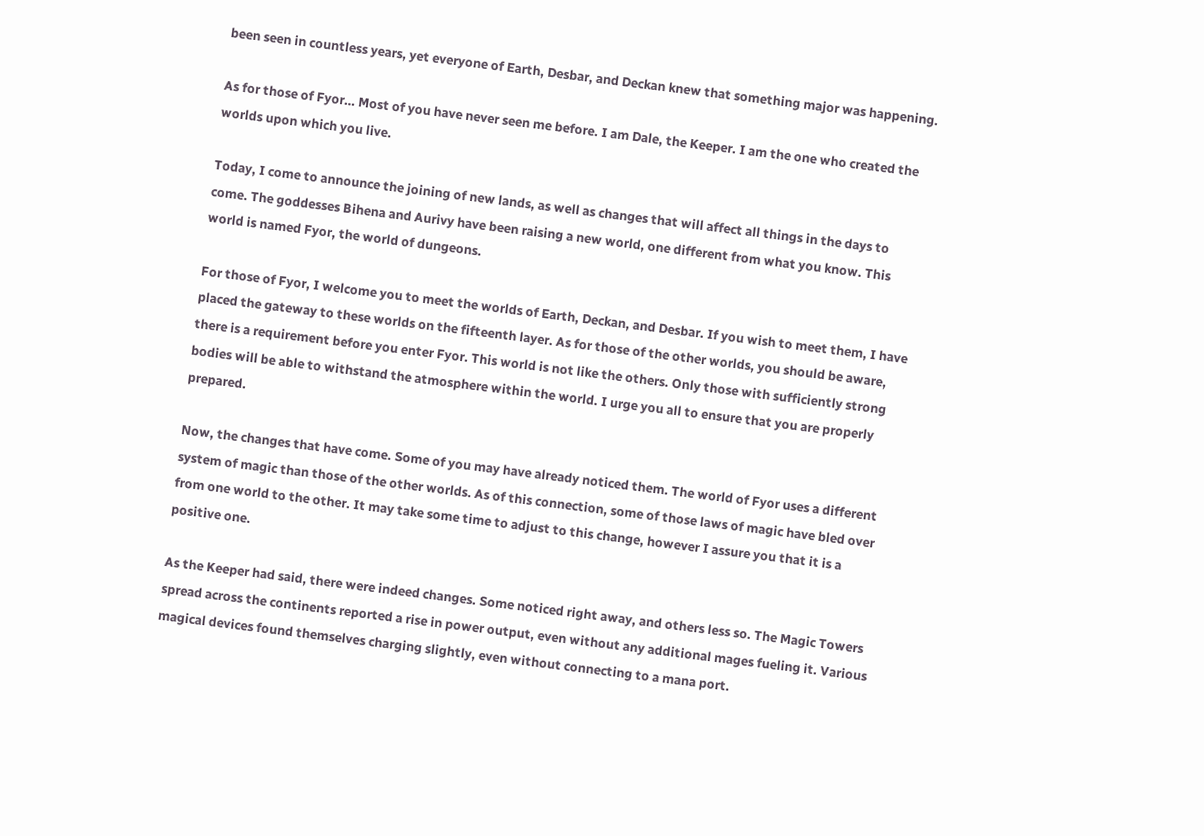been seen in countless years, yet everyone of Earth, Desbar, and Deckan knew that something major was happening.

As for those of Fyor… Most of you have never seen me before. I am Dale, the Keeper. I am the one who created the worlds upon which you live.

Today, I come to announce the joining of new lands, as well as changes that will affect all things in the days to come. The goddesses Bihena and Aurivy have been raising a new world, one different from what you know. This world is named Fyor, the world of dungeons.

For those of Fyor, I welcome you to meet the worlds of Earth, Deckan, and Desbar. If you wish to meet them, I have placed the gateway to these worlds on the fifteenth layer. As for those of the other worlds, you should be aware, there is a requirement before you enter Fyor. This world is not like the others. Only those with sufficiently strong bodies will be able to withstand the atmosphere within the world. I urge you all to ensure that you are properly prepared.

Now, the changes that have come. Some of you may have already noticed them. The world of Fyor uses a different system of magic than those of the other worlds. As of this connection, some of those laws of magic have bled over from one world to the other. It may take some time to adjust to this change, however I assure you that it is a positive one.

As the Keeper had said, there were indeed changes. Some noticed right away, and others less so. The Magic Towers spread across the continents reported a rise in power output, even without any additional mages fueling it. Various magical devices found themselves charging slightly, even without connecting to a mana port.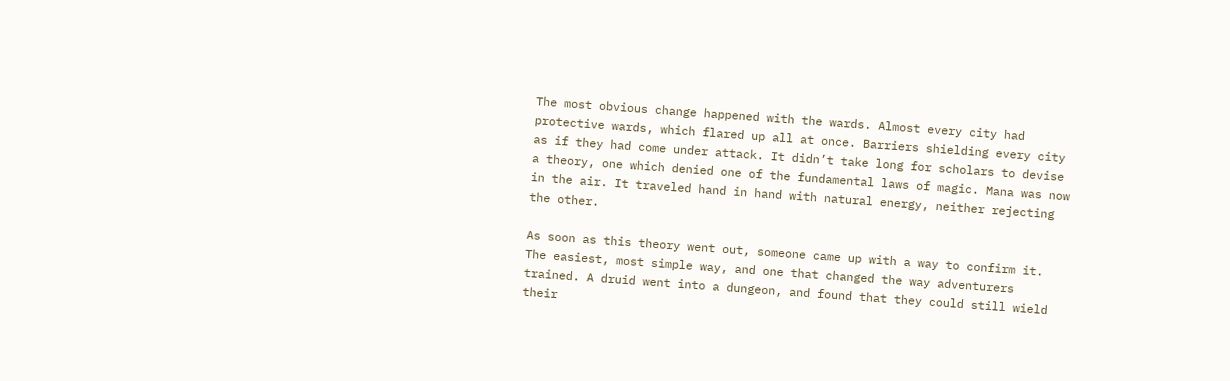The most obvious change happened with the wards. Almost every city had protective wards, which flared up all at once. Barriers shielding every city as if they had come under attack. It didn’t take long for scholars to devise a theory, one which denied one of the fundamental laws of magic. Mana was now in the air. It traveled hand in hand with natural energy, neither rejecting the other.

As soon as this theory went out, someone came up with a way to confirm it. The easiest, most simple way, and one that changed the way adventurers trained. A druid went into a dungeon, and found that they could still wield their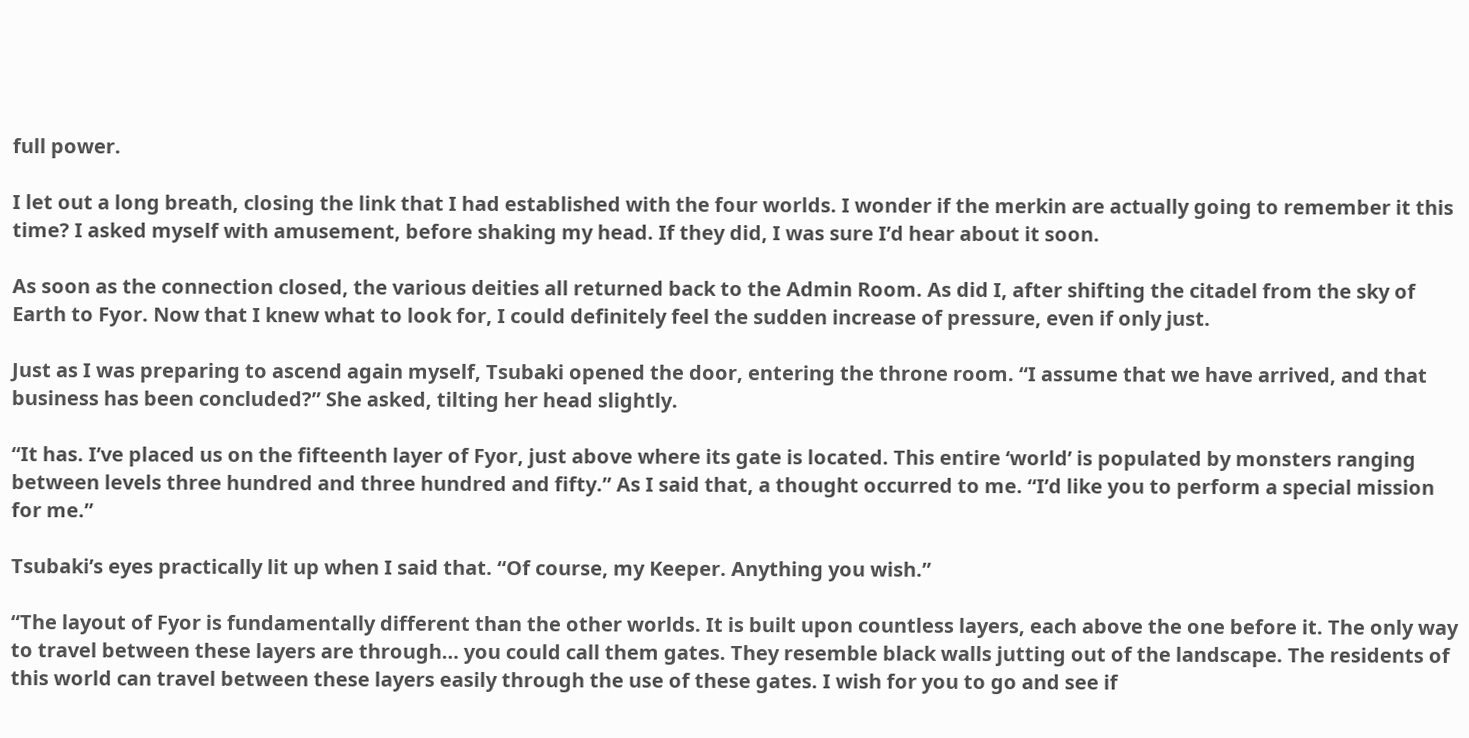full power.

I let out a long breath, closing the link that I had established with the four worlds. I wonder if the merkin are actually going to remember it this time? I asked myself with amusement, before shaking my head. If they did, I was sure I’d hear about it soon.

As soon as the connection closed, the various deities all returned back to the Admin Room. As did I, after shifting the citadel from the sky of Earth to Fyor. Now that I knew what to look for, I could definitely feel the sudden increase of pressure, even if only just.

Just as I was preparing to ascend again myself, Tsubaki opened the door, entering the throne room. “I assume that we have arrived, and that business has been concluded?” She asked, tilting her head slightly.

“It has. I’ve placed us on the fifteenth layer of Fyor, just above where its gate is located. This entire ‘world’ is populated by monsters ranging between levels three hundred and three hundred and fifty.” As I said that, a thought occurred to me. “I’d like you to perform a special mission for me.”

Tsubaki’s eyes practically lit up when I said that. “Of course, my Keeper. Anything you wish.”

“The layout of Fyor is fundamentally different than the other worlds. It is built upon countless layers, each above the one before it. The only way to travel between these layers are through… you could call them gates. They resemble black walls jutting out of the landscape. The residents of this world can travel between these layers easily through the use of these gates. I wish for you to go and see if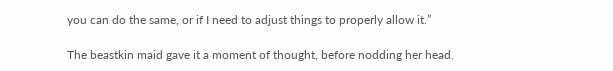you can do the same, or if I need to adjust things to properly allow it.”

The beastkin maid gave it a moment of thought, before nodding her head.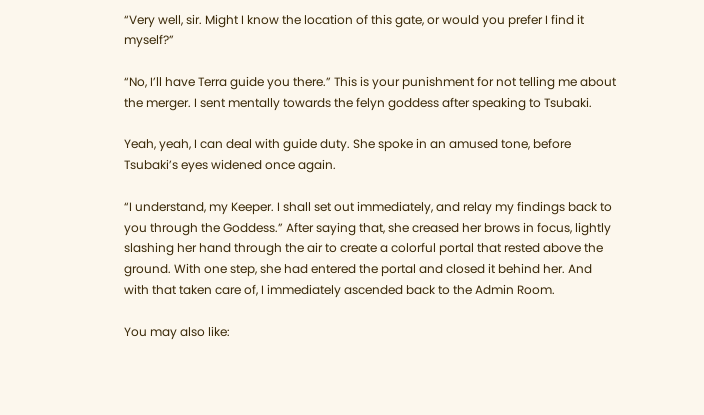“Very well, sir. Might I know the location of this gate, or would you prefer I find it myself?”

“No, I’ll have Terra guide you there.” This is your punishment for not telling me about the merger. I sent mentally towards the felyn goddess after speaking to Tsubaki.

Yeah, yeah, I can deal with guide duty. She spoke in an amused tone, before Tsubaki’s eyes widened once again.

“I understand, my Keeper. I shall set out immediately, and relay my findings back to you through the Goddess.” After saying that, she creased her brows in focus, lightly slashing her hand through the air to create a colorful portal that rested above the ground. With one step, she had entered the portal and closed it behind her. And with that taken care of, I immediately ascended back to the Admin Room.

You may also like: